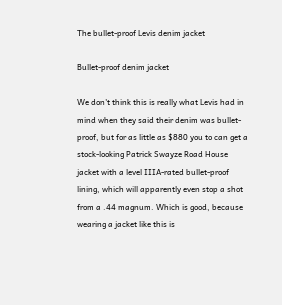The bullet-proof Levis denim jacket

Bullet-proof denim jacket

We don't think this is really what Levis had in mind when they said their denim was bullet-proof, but for as little as $880 you to can get a stock-looking Patrick Swayze Road House jacket with a level IIIA-rated bullet-proof lining, which will apparently even stop a shot from a .44 magnum. Which is good, because wearing a jacket like this is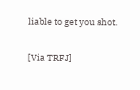liable to get you shot.

[Via TRFJ]